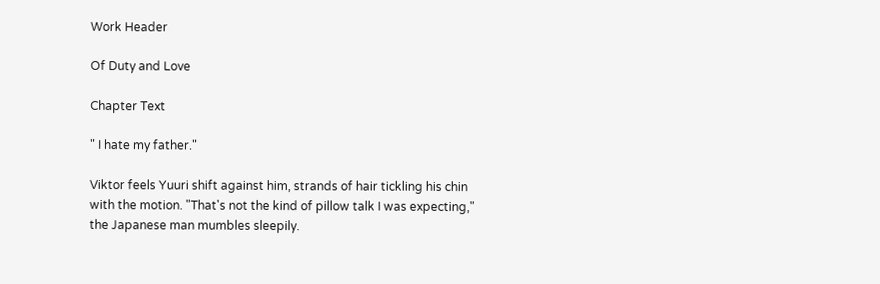Work Header

Of Duty and Love

Chapter Text

" I hate my father."

Viktor feels Yuuri shift against him, strands of hair tickling his chin with the motion. "That's not the kind of pillow talk I was expecting," the Japanese man mumbles sleepily.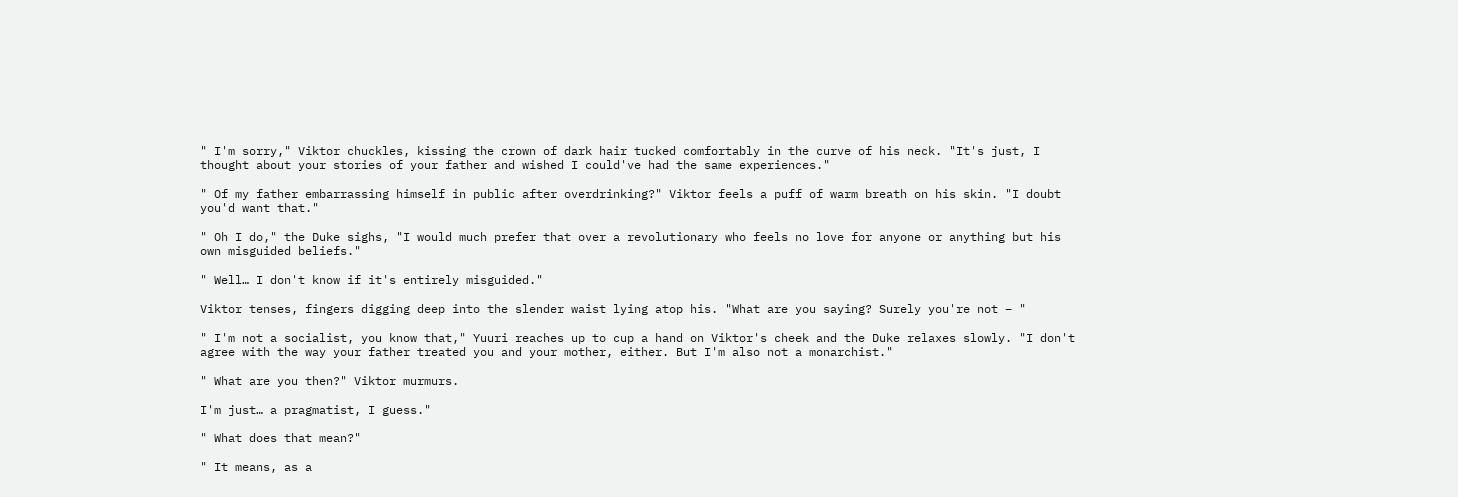" I'm sorry," Viktor chuckles, kissing the crown of dark hair tucked comfortably in the curve of his neck. "It's just, I thought about your stories of your father and wished I could've had the same experiences."

" Of my father embarrassing himself in public after overdrinking?" Viktor feels a puff of warm breath on his skin. "I doubt you'd want that."

" Oh I do," the Duke sighs, "I would much prefer that over a revolutionary who feels no love for anyone or anything but his own misguided beliefs."

" Well… I don't know if it's entirely misguided."

Viktor tenses, fingers digging deep into the slender waist lying atop his. "What are you saying? Surely you're not – "

" I'm not a socialist, you know that," Yuuri reaches up to cup a hand on Viktor's cheek and the Duke relaxes slowly. "I don't agree with the way your father treated you and your mother, either. But I'm also not a monarchist."

" What are you then?" Viktor murmurs.

I'm just… a pragmatist, I guess."

" What does that mean?"

" It means, as a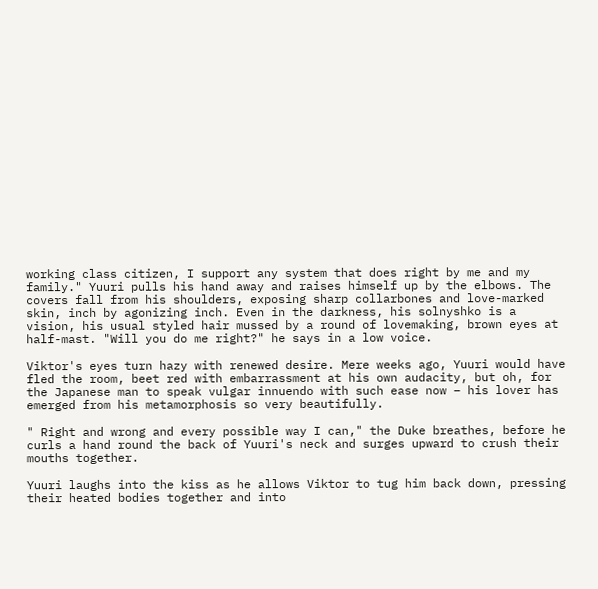working class citizen, I support any system that does right by me and my family." Yuuri pulls his hand away and raises himself up by the elbows. The covers fall from his shoulders, exposing sharp collarbones and love-marked skin, inch by agonizing inch. Even in the darkness, his solnyshko is a vision, his usual styled hair mussed by a round of lovemaking, brown eyes at half-mast. "Will you do me right?" he says in a low voice.

Viktor's eyes turn hazy with renewed desire. Mere weeks ago, Yuuri would have fled the room, beet red with embarrassment at his own audacity, but oh, for the Japanese man to speak vulgar innuendo with such ease now – his lover has emerged from his metamorphosis so very beautifully.

" Right and wrong and every possible way I can," the Duke breathes, before he curls a hand round the back of Yuuri's neck and surges upward to crush their mouths together.

Yuuri laughs into the kiss as he allows Viktor to tug him back down, pressing their heated bodies together and into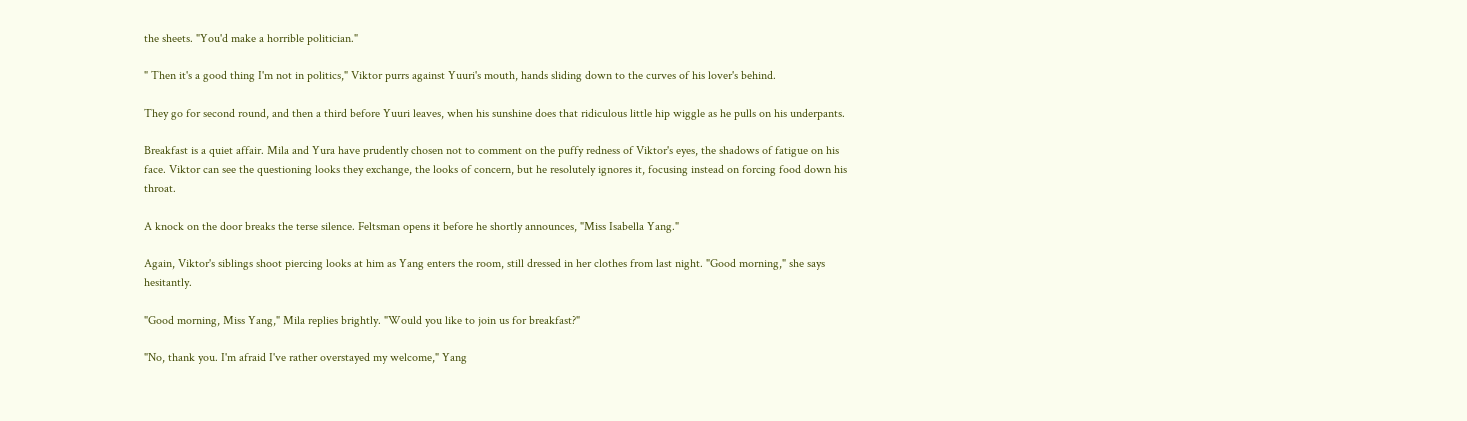the sheets. "You'd make a horrible politician."

" Then it's a good thing I'm not in politics," Viktor purrs against Yuuri's mouth, hands sliding down to the curves of his lover's behind.

They go for second round, and then a third before Yuuri leaves, when his sunshine does that ridiculous little hip wiggle as he pulls on his underpants.

Breakfast is a quiet affair. Mila and Yura have prudently chosen not to comment on the puffy redness of Viktor's eyes, the shadows of fatigue on his face. Viktor can see the questioning looks they exchange, the looks of concern, but he resolutely ignores it, focusing instead on forcing food down his throat.

A knock on the door breaks the terse silence. Feltsman opens it before he shortly announces, "Miss Isabella Yang."

Again, Viktor's siblings shoot piercing looks at him as Yang enters the room, still dressed in her clothes from last night. "Good morning," she says hesitantly.

"Good morning, Miss Yang," Mila replies brightly. "Would you like to join us for breakfast?"

"No, thank you. I'm afraid I've rather overstayed my welcome," Yang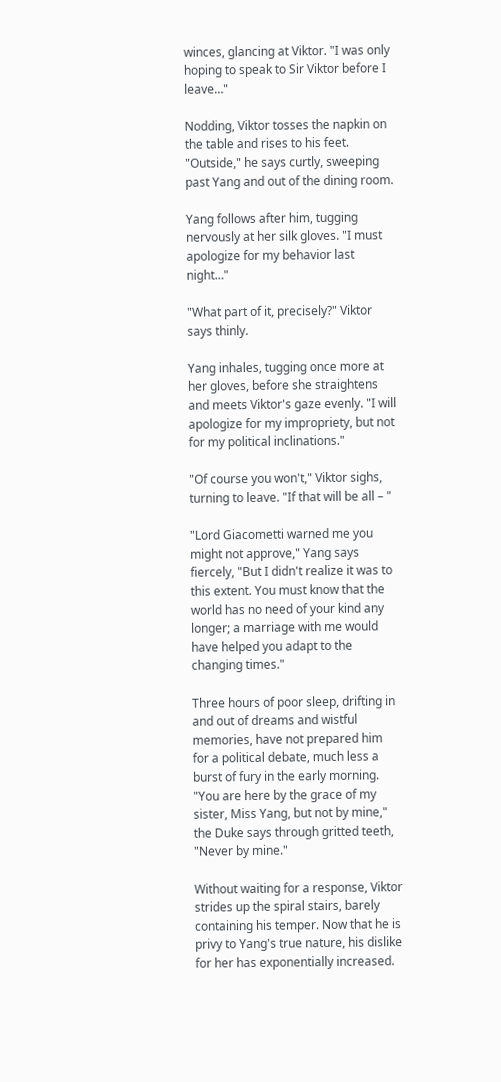winces, glancing at Viktor. "I was only hoping to speak to Sir Viktor before I leave…"

Nodding, Viktor tosses the napkin on the table and rises to his feet. "Outside," he says curtly, sweeping past Yang and out of the dining room.

Yang follows after him, tugging nervously at her silk gloves. "I must apologize for my behavior last night…"

"What part of it, precisely?" Viktor says thinly.

Yang inhales, tugging once more at her gloves, before she straightens and meets Viktor's gaze evenly. "I will apologize for my impropriety, but not for my political inclinations."

"Of course you won't," Viktor sighs, turning to leave. "If that will be all – "

"Lord Giacometti warned me you might not approve," Yang says fiercely, "But I didn't realize it was to this extent. You must know that the world has no need of your kind any longer; a marriage with me would have helped you adapt to the changing times."

Three hours of poor sleep, drifting in and out of dreams and wistful memories, have not prepared him for a political debate, much less a burst of fury in the early morning. "You are here by the grace of my sister, Miss Yang, but not by mine," the Duke says through gritted teeth, "Never by mine."

Without waiting for a response, Viktor strides up the spiral stairs, barely containing his temper. Now that he is privy to Yang's true nature, his dislike for her has exponentially increased.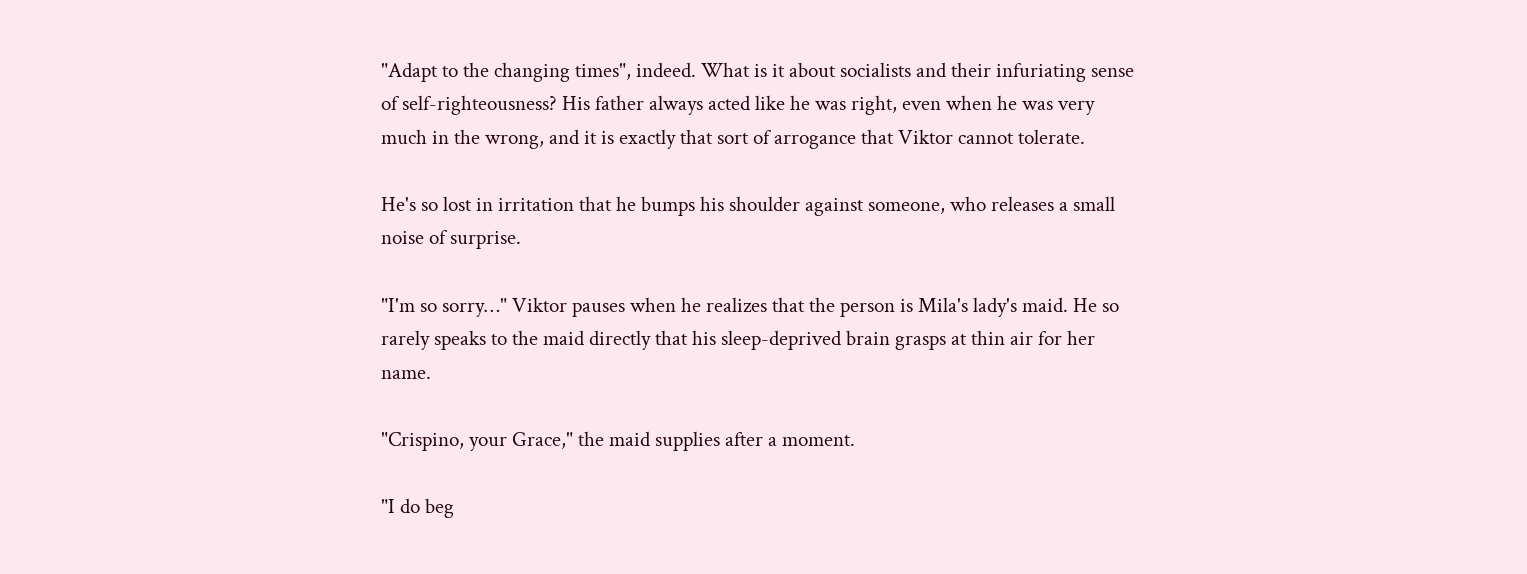"Adapt to the changing times", indeed. What is it about socialists and their infuriating sense of self-righteousness? His father always acted like he was right, even when he was very much in the wrong, and it is exactly that sort of arrogance that Viktor cannot tolerate.

He's so lost in irritation that he bumps his shoulder against someone, who releases a small noise of surprise.

"I'm so sorry…" Viktor pauses when he realizes that the person is Mila's lady's maid. He so rarely speaks to the maid directly that his sleep-deprived brain grasps at thin air for her name.

"Crispino, your Grace," the maid supplies after a moment.

"I do beg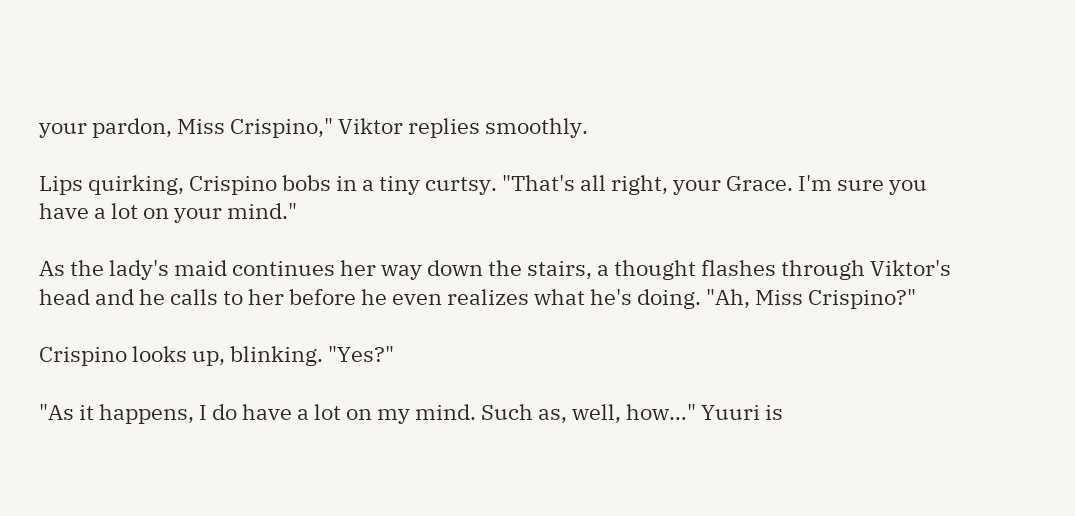your pardon, Miss Crispino," Viktor replies smoothly.

Lips quirking, Crispino bobs in a tiny curtsy. "That's all right, your Grace. I'm sure you have a lot on your mind."

As the lady's maid continues her way down the stairs, a thought flashes through Viktor's head and he calls to her before he even realizes what he's doing. "Ah, Miss Crispino?"

Crispino looks up, blinking. "Yes?"

"As it happens, I do have a lot on my mind. Such as, well, how…" Yuuri is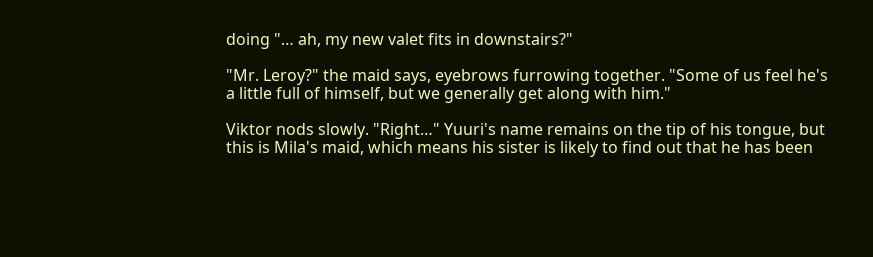doing "… ah, my new valet fits in downstairs?"

"Mr. Leroy?" the maid says, eyebrows furrowing together. "Some of us feel he's a little full of himself, but we generally get along with him."

Viktor nods slowly. "Right…" Yuuri's name remains on the tip of his tongue, but this is Mila's maid, which means his sister is likely to find out that he has been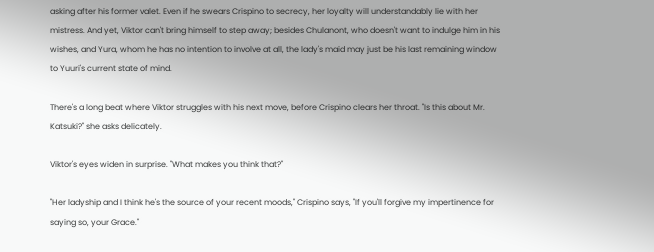asking after his former valet. Even if he swears Crispino to secrecy, her loyalty will understandably lie with her mistress. And yet, Viktor can't bring himself to step away; besides Chulanont, who doesn't want to indulge him in his wishes, and Yura, whom he has no intention to involve at all, the lady's maid may just be his last remaining window to Yuuri's current state of mind.

There's a long beat where Viktor struggles with his next move, before Crispino clears her throat. "Is this about Mr. Katsuki?" she asks delicately.

Viktor's eyes widen in surprise. "What makes you think that?"

"Her ladyship and I think he's the source of your recent moods," Crispino says, "If you'll forgive my impertinence for saying so, your Grace."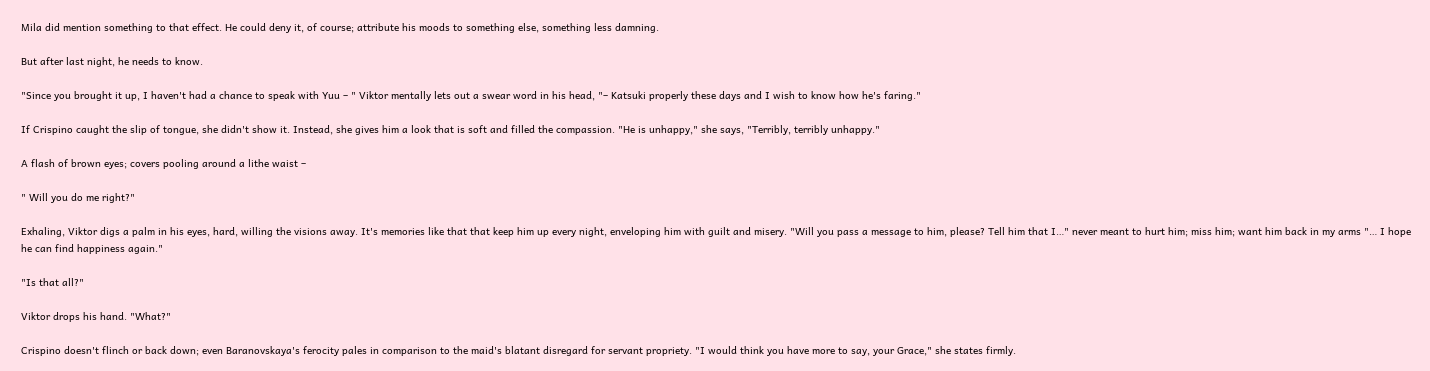Mila did mention something to that effect. He could deny it, of course; attribute his moods to something else, something less damning.

But after last night, he needs to know.

"Since you brought it up, I haven't had a chance to speak with Yuu – " Viktor mentally lets out a swear word in his head, "– Katsuki properly these days and I wish to know how he's faring."

If Crispino caught the slip of tongue, she didn't show it. Instead, she gives him a look that is soft and filled the compassion. "He is unhappy," she says, "Terribly, terribly unhappy."

A flash of brown eyes; covers pooling around a lithe waist –

" Will you do me right?"

Exhaling, Viktor digs a palm in his eyes, hard, willing the visions away. It's memories like that that keep him up every night, enveloping him with guilt and misery. "Will you pass a message to him, please? Tell him that I…" never meant to hurt him; miss him; want him back in my arms "… I hope he can find happiness again."

"Is that all?"

Viktor drops his hand. "What?"

Crispino doesn't flinch or back down; even Baranovskaya's ferocity pales in comparison to the maid's blatant disregard for servant propriety. "I would think you have more to say, your Grace," she states firmly.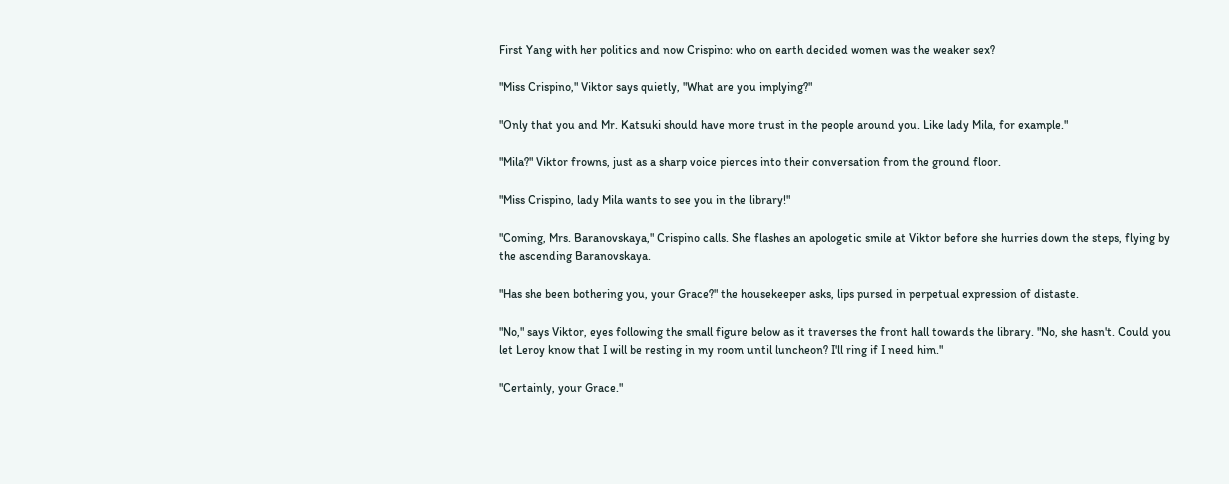First Yang with her politics and now Crispino: who on earth decided women was the weaker sex?

"Miss Crispino," Viktor says quietly, "What are you implying?"

"Only that you and Mr. Katsuki should have more trust in the people around you. Like lady Mila, for example."

"Mila?" Viktor frowns, just as a sharp voice pierces into their conversation from the ground floor.

"Miss Crispino, lady Mila wants to see you in the library!"

"Coming, Mrs. Baranovskaya," Crispino calls. She flashes an apologetic smile at Viktor before she hurries down the steps, flying by the ascending Baranovskaya.

"Has she been bothering you, your Grace?" the housekeeper asks, lips pursed in perpetual expression of distaste.

"No," says Viktor, eyes following the small figure below as it traverses the front hall towards the library. "No, she hasn't. Could you let Leroy know that I will be resting in my room until luncheon? I'll ring if I need him."

"Certainly, your Grace."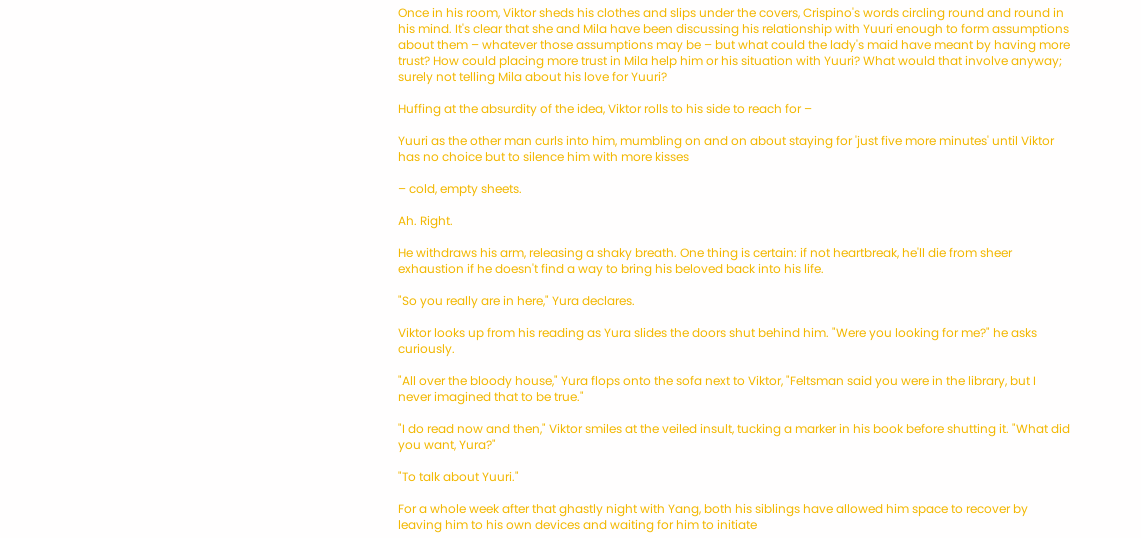Once in his room, Viktor sheds his clothes and slips under the covers, Crispino's words circling round and round in his mind. It's clear that she and Mila have been discussing his relationship with Yuuri enough to form assumptions about them – whatever those assumptions may be – but what could the lady's maid have meant by having more trust? How could placing more trust in Mila help him or his situation with Yuuri? What would that involve anyway; surely not telling Mila about his love for Yuuri?

Huffing at the absurdity of the idea, Viktor rolls to his side to reach for –

Yuuri as the other man curls into him, mumbling on and on about staying for 'just five more minutes' until Viktor has no choice but to silence him with more kisses

– cold, empty sheets.

Ah. Right.

He withdraws his arm, releasing a shaky breath. One thing is certain: if not heartbreak, he'll die from sheer exhaustion if he doesn't find a way to bring his beloved back into his life.

"So you really are in here," Yura declares.

Viktor looks up from his reading as Yura slides the doors shut behind him. "Were you looking for me?" he asks curiously.

"All over the bloody house," Yura flops onto the sofa next to Viktor, "Feltsman said you were in the library, but I never imagined that to be true."

"I do read now and then," Viktor smiles at the veiled insult, tucking a marker in his book before shutting it. "What did you want, Yura?"

"To talk about Yuuri."

For a whole week after that ghastly night with Yang, both his siblings have allowed him space to recover by leaving him to his own devices and waiting for him to initiate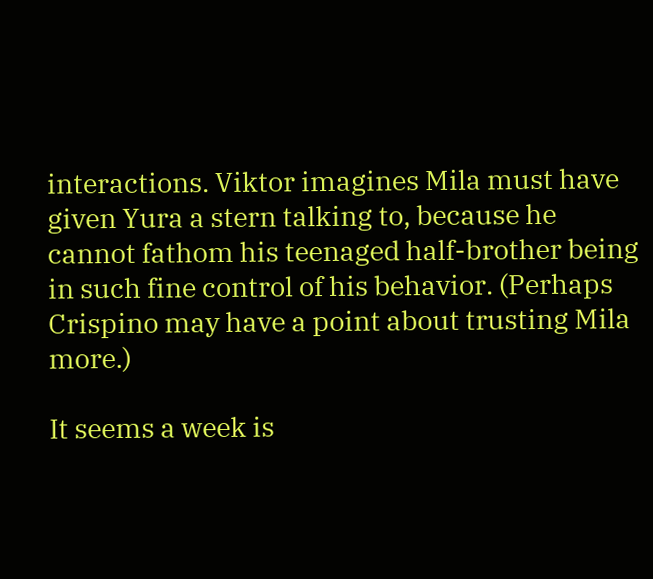interactions. Viktor imagines Mila must have given Yura a stern talking to, because he cannot fathom his teenaged half-brother being in such fine control of his behavior. (Perhaps Crispino may have a point about trusting Mila more.)

It seems a week is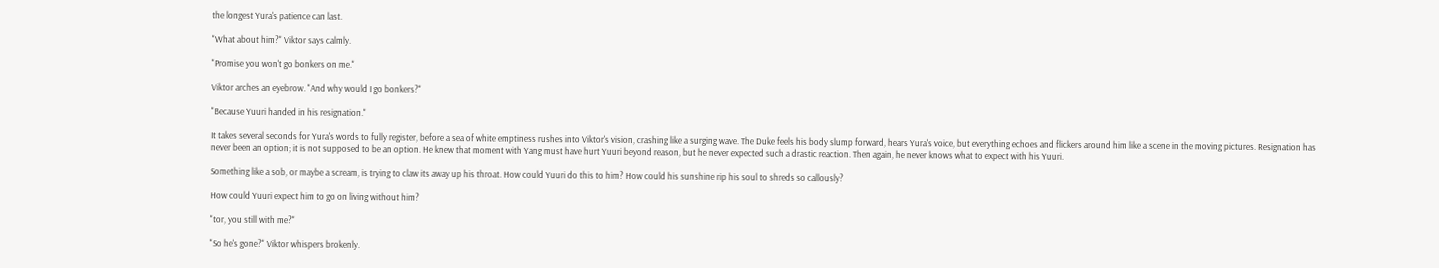the longest Yura's patience can last.

"What about him?" Viktor says calmly.

"Promise you won't go bonkers on me."

Viktor arches an eyebrow. "And why would I go bonkers?"

"Because Yuuri handed in his resignation."

It takes several seconds for Yura's words to fully register, before a sea of white emptiness rushes into Viktor's vision, crashing like a surging wave. The Duke feels his body slump forward, hears Yura's voice, but everything echoes and flickers around him like a scene in the moving pictures. Resignation has never been an option; it is not supposed to be an option. He knew that moment with Yang must have hurt Yuuri beyond reason, but he never expected such a drastic reaction. Then again, he never knows what to expect with his Yuuri.

Something like a sob, or maybe a scream, is trying to claw its away up his throat. How could Yuuri do this to him? How could his sunshine rip his soul to shreds so callously?

How could Yuuri expect him to go on living without him?

"tor, you still with me?"

"So he's gone?" Viktor whispers brokenly.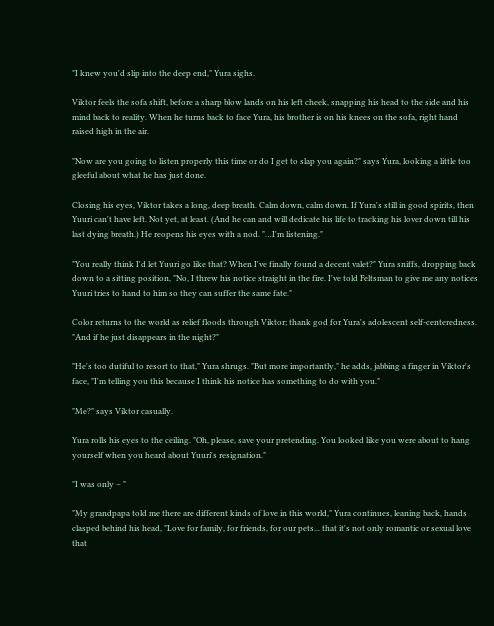"I knew you'd slip into the deep end," Yura sighs.

Viktor feels the sofa shift, before a sharp blow lands on his left cheek, snapping his head to the side and his mind back to reality. When he turns back to face Yura, his brother is on his knees on the sofa, right hand raised high in the air.

"Now are you going to listen properly this time or do I get to slap you again?" says Yura, looking a little too gleeful about what he has just done.

Closing his eyes, Viktor takes a long, deep breath. Calm down, calm down. If Yura's still in good spirits, then Yuuri can't have left. Not yet, at least. (And he can and will dedicate his life to tracking his lover down till his last dying breath.) He reopens his eyes with a nod. "…I'm listening."

"You really think I'd let Yuuri go like that? When I've finally found a decent valet?" Yura sniffs, dropping back down to a sitting position, "No, I threw his notice straight in the fire. I've told Feltsman to give me any notices Yuuri tries to hand to him so they can suffer the same fate."

Color returns to the world as relief floods through Viktor; thank god for Yura's adolescent self-centeredness. "And if he just disappears in the night?"

"He's too dutiful to resort to that," Yura shrugs. "But more importantly," he adds, jabbing a finger in Viktor's face, "I'm telling you this because I think his notice has something to do with you."

"Me?" says Viktor casually.

Yura rolls his eyes to the ceiling. "Oh, please, save your pretending. You looked like you were about to hang yourself when you heard about Yuuri's resignation."

"I was only – "

"My grandpapa told me there are different kinds of love in this world," Yura continues, leaning back, hands clasped behind his head, "Love for family, for friends, for our pets... that it's not only romantic or sexual love that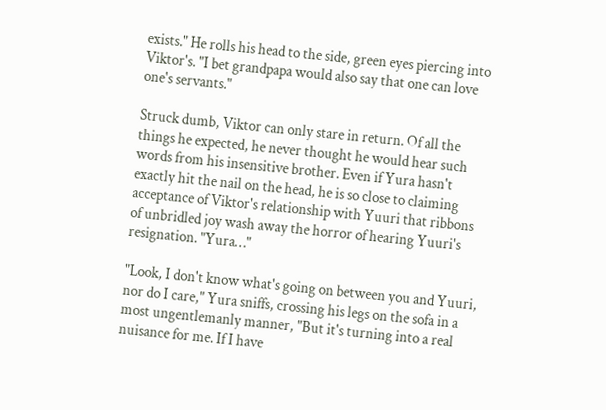exists." He rolls his head to the side, green eyes piercing into Viktor's. "I bet grandpapa would also say that one can love one's servants."

Struck dumb, Viktor can only stare in return. Of all the things he expected, he never thought he would hear such words from his insensitive brother. Even if Yura hasn't exactly hit the nail on the head, he is so close to claiming acceptance of Viktor's relationship with Yuuri that ribbons of unbridled joy wash away the horror of hearing Yuuri's resignation. "Yura…"

"Look, I don't know what's going on between you and Yuuri, nor do I care," Yura sniffs, crossing his legs on the sofa in a most ungentlemanly manner, "But it's turning into a real nuisance for me. If I have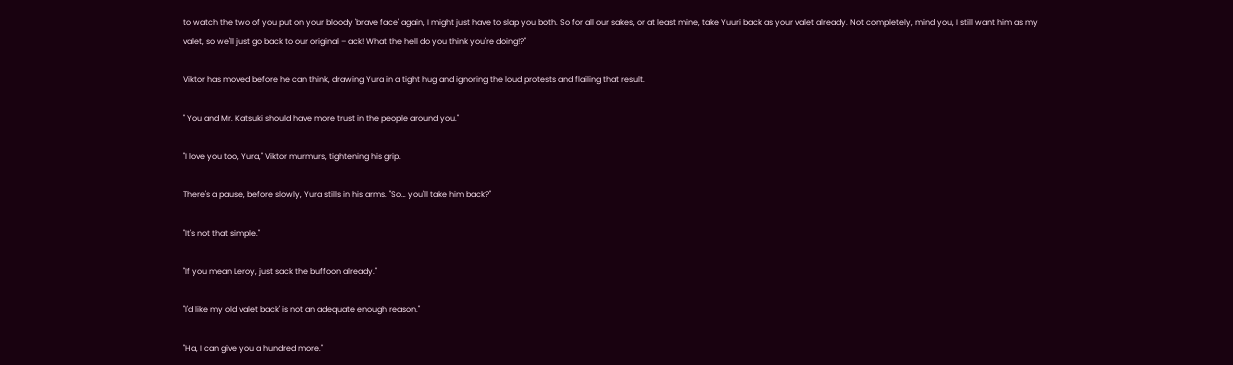to watch the two of you put on your bloody 'brave face' again, I might just have to slap you both. So for all our sakes, or at least mine, take Yuuri back as your valet already. Not completely, mind you, I still want him as my valet, so we'll just go back to our original – ack! What the hell do you think you're doing!?"

Viktor has moved before he can think, drawing Yura in a tight hug and ignoring the loud protests and flailing that result.

" You and Mr. Katsuki should have more trust in the people around you."

"I love you too, Yura," Viktor murmurs, tightening his grip.

There's a pause, before slowly, Yura stills in his arms. "So… you'll take him back?"

"It's not that simple."

"If you mean Leroy, just sack the buffoon already."

"I'd like my old valet back' is not an adequate enough reason."

"Ha, I can give you a hundred more."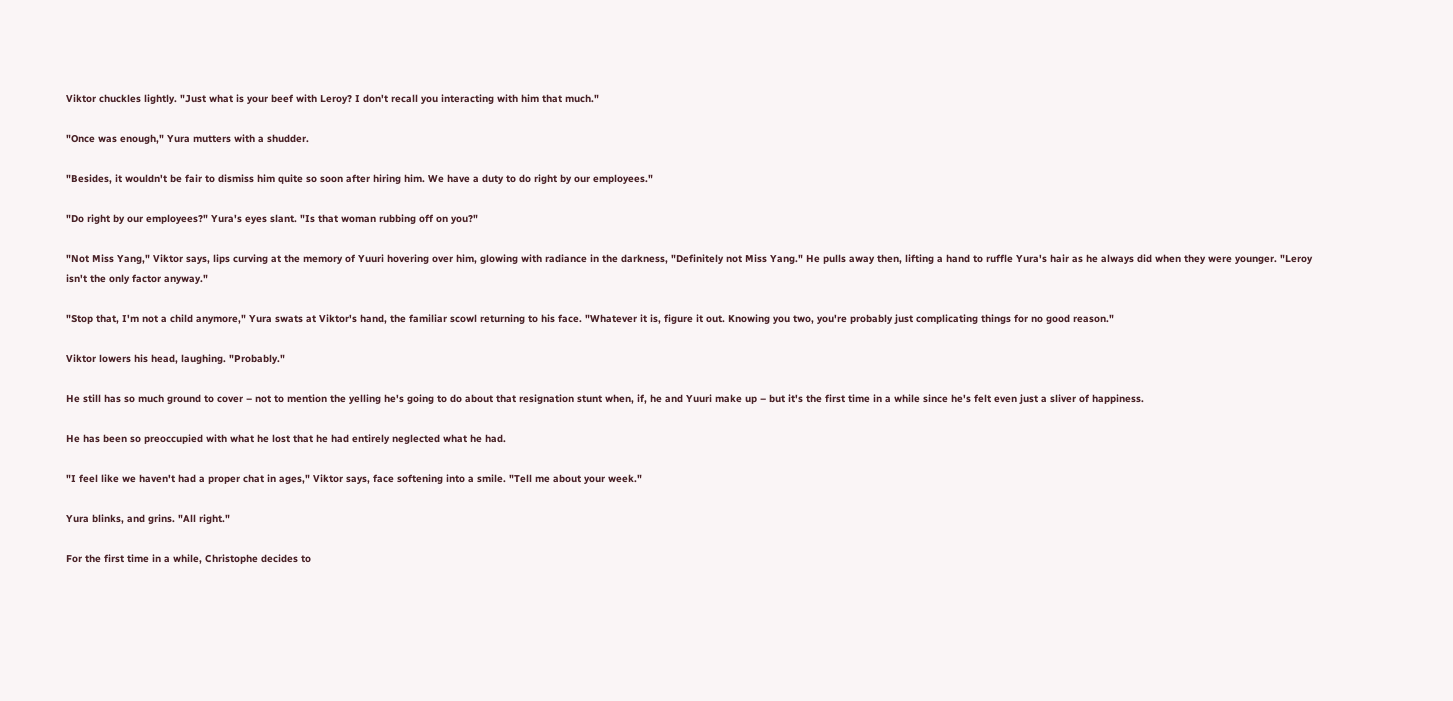Viktor chuckles lightly. "Just what is your beef with Leroy? I don't recall you interacting with him that much."

"Once was enough," Yura mutters with a shudder.

"Besides, it wouldn't be fair to dismiss him quite so soon after hiring him. We have a duty to do right by our employees."

"Do right by our employees?" Yura's eyes slant. "Is that woman rubbing off on you?"

"Not Miss Yang," Viktor says, lips curving at the memory of Yuuri hovering over him, glowing with radiance in the darkness, "Definitely not Miss Yang." He pulls away then, lifting a hand to ruffle Yura's hair as he always did when they were younger. "Leroy isn't the only factor anyway."

"Stop that, I'm not a child anymore," Yura swats at Viktor's hand, the familiar scowl returning to his face. "Whatever it is, figure it out. Knowing you two, you're probably just complicating things for no good reason."

Viktor lowers his head, laughing. "Probably."

He still has so much ground to cover – not to mention the yelling he's going to do about that resignation stunt when, if, he and Yuuri make up – but it's the first time in a while since he's felt even just a sliver of happiness.

He has been so preoccupied with what he lost that he had entirely neglected what he had.

"I feel like we haven't had a proper chat in ages," Viktor says, face softening into a smile. "Tell me about your week."

Yura blinks, and grins. "All right."

For the first time in a while, Christophe decides to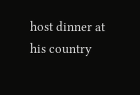host dinner at his country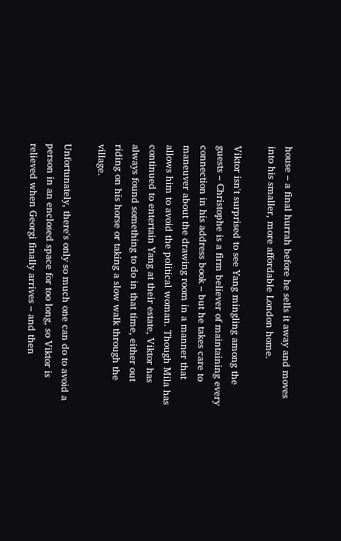house – a final hurrah before he sells it away and moves into his smaller, more affordable London home.

Viktor isn't surprised to see Yang mingling among the guests – Christophe is a firm believer of maintaining every connection in his address book – but he takes care to maneuver about the drawing room in a manner that allows him to avoid the political woman. Though Mila has continued to entertain Yang at their estate, Viktor has always found something to do in that time, either out riding on his horse or taking a slow walk through the village.

Unfortunately, there's only so much one can do to avoid a person in an enclosed space for too long, so Viktor is relieved when Georgi finally arrives – and then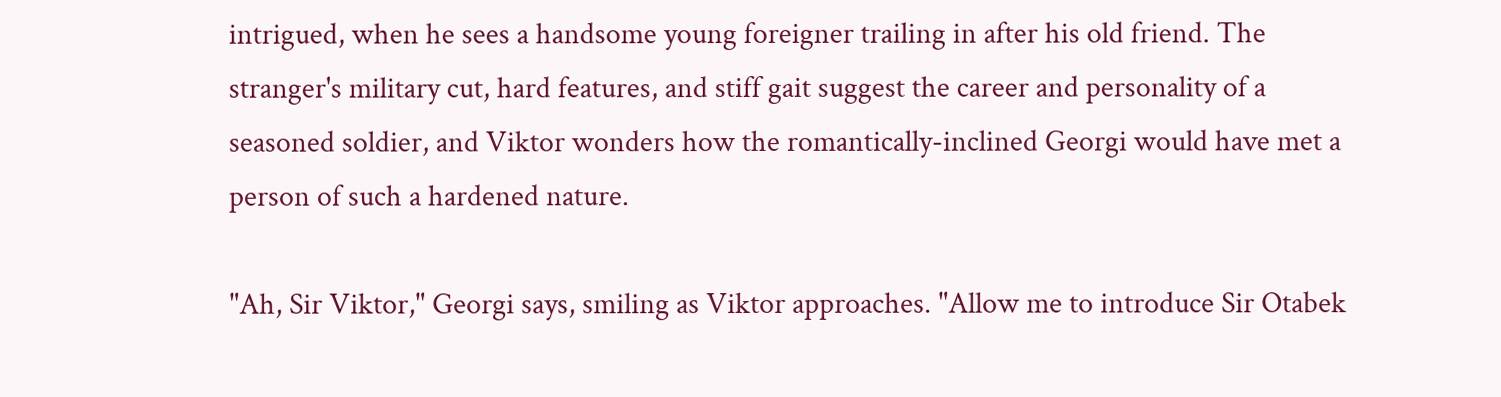intrigued, when he sees a handsome young foreigner trailing in after his old friend. The stranger's military cut, hard features, and stiff gait suggest the career and personality of a seasoned soldier, and Viktor wonders how the romantically-inclined Georgi would have met a person of such a hardened nature.

"Ah, Sir Viktor," Georgi says, smiling as Viktor approaches. "Allow me to introduce Sir Otabek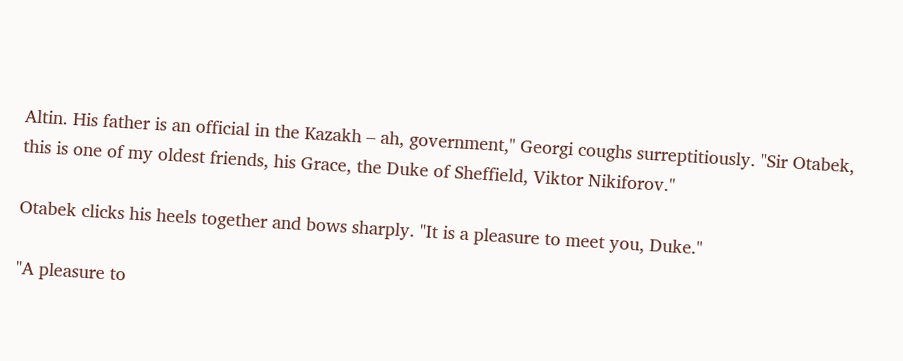Altin. His father is an official in the Kazakh – ah, government," Georgi coughs surreptitiously. "Sir Otabek, this is one of my oldest friends, his Grace, the Duke of Sheffield, Viktor Nikiforov."

Otabek clicks his heels together and bows sharply. "It is a pleasure to meet you, Duke."

"A pleasure to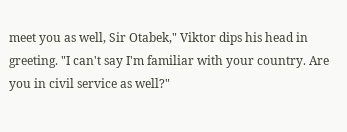meet you as well, Sir Otabek," Viktor dips his head in greeting. "I can't say I'm familiar with your country. Are you in civil service as well?"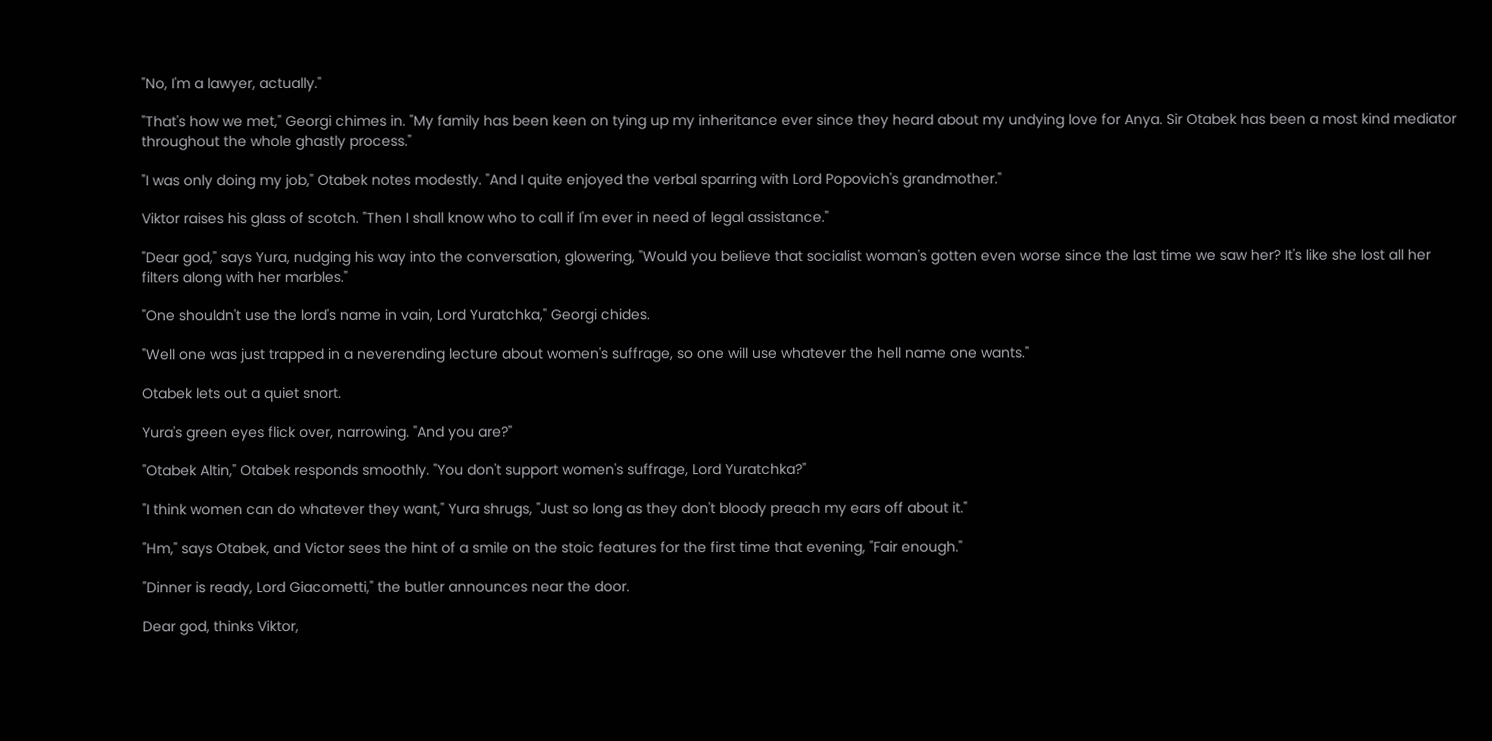"No, I'm a lawyer, actually."

"That's how we met," Georgi chimes in. "My family has been keen on tying up my inheritance ever since they heard about my undying love for Anya. Sir Otabek has been a most kind mediator throughout the whole ghastly process."

"I was only doing my job," Otabek notes modestly. "And I quite enjoyed the verbal sparring with Lord Popovich's grandmother."

Viktor raises his glass of scotch. "Then I shall know who to call if I'm ever in need of legal assistance."

"Dear god," says Yura, nudging his way into the conversation, glowering, "Would you believe that socialist woman's gotten even worse since the last time we saw her? It's like she lost all her filters along with her marbles."

"One shouldn't use the lord's name in vain, Lord Yuratchka," Georgi chides.

"Well one was just trapped in a neverending lecture about women's suffrage, so one will use whatever the hell name one wants."

Otabek lets out a quiet snort.

Yura's green eyes flick over, narrowing. "And you are?"

"Otabek Altin," Otabek responds smoothly. "You don't support women's suffrage, Lord Yuratchka?"

"I think women can do whatever they want," Yura shrugs, "Just so long as they don't bloody preach my ears off about it."

"Hm," says Otabek, and Victor sees the hint of a smile on the stoic features for the first time that evening, "Fair enough."

"Dinner is ready, Lord Giacometti," the butler announces near the door.

Dear god, thinks Viktor,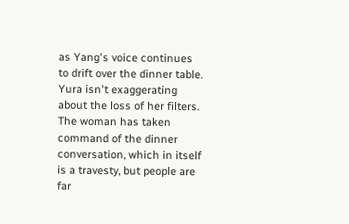as Yang's voice continues to drift over the dinner table. Yura isn't exaggerating about the loss of her filters. The woman has taken command of the dinner conversation, which in itself is a travesty, but people are far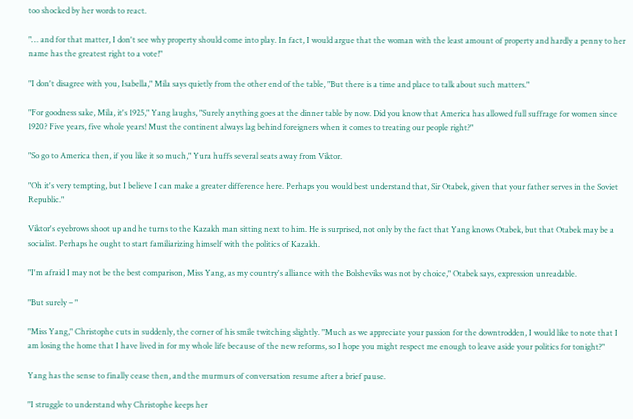too shocked by her words to react.

"… and for that matter, I don't see why property should come into play. In fact, I would argue that the woman with the least amount of property and hardly a penny to her name has the greatest right to a vote!"

"I don't disagree with you, Isabella," Mila says quietly from the other end of the table, "But there is a time and place to talk about such matters."

"For goodness sake, Mila, it's 1925," Yang laughs, "Surely anything goes at the dinner table by now. Did you know that America has allowed full suffrage for women since 1920? Five years, five whole years! Must the continent always lag behind foreigners when it comes to treating our people right?"

"So go to America then, if you like it so much," Yura huffs several seats away from Viktor.

"Oh it's very tempting, but I believe I can make a greater difference here. Perhaps you would best understand that, Sir Otabek, given that your father serves in the Soviet Republic."

Viktor's eyebrows shoot up and he turns to the Kazakh man sitting next to him. He is surprised, not only by the fact that Yang knows Otabek, but that Otabek may be a socialist. Perhaps he ought to start familiarizing himself with the politics of Kazakh.

"I'm afraid I may not be the best comparison, Miss Yang, as my country's alliance with the Bolsheviks was not by choice," Otabek says, expression unreadable.

"But surely – "

"Miss Yang," Christophe cuts in suddenly, the corner of his smile twitching slightly. "Much as we appreciate your passion for the downtrodden, I would like to note that I am losing the home that I have lived in for my whole life because of the new reforms, so I hope you might respect me enough to leave aside your politics for tonight?"

Yang has the sense to finally cease then, and the murmurs of conversation resume after a brief pause.

"I struggle to understand why Christophe keeps her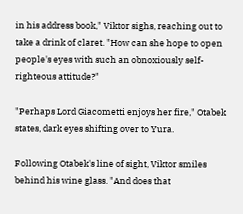in his address book," Viktor sighs, reaching out to take a drink of claret. "How can she hope to open people's eyes with such an obnoxiously self-righteous attitude?"

"Perhaps Lord Giacometti enjoys her fire," Otabek states, dark eyes shifting over to Yura.

Following Otabek's line of sight, Viktor smiles behind his wine glass. "And does that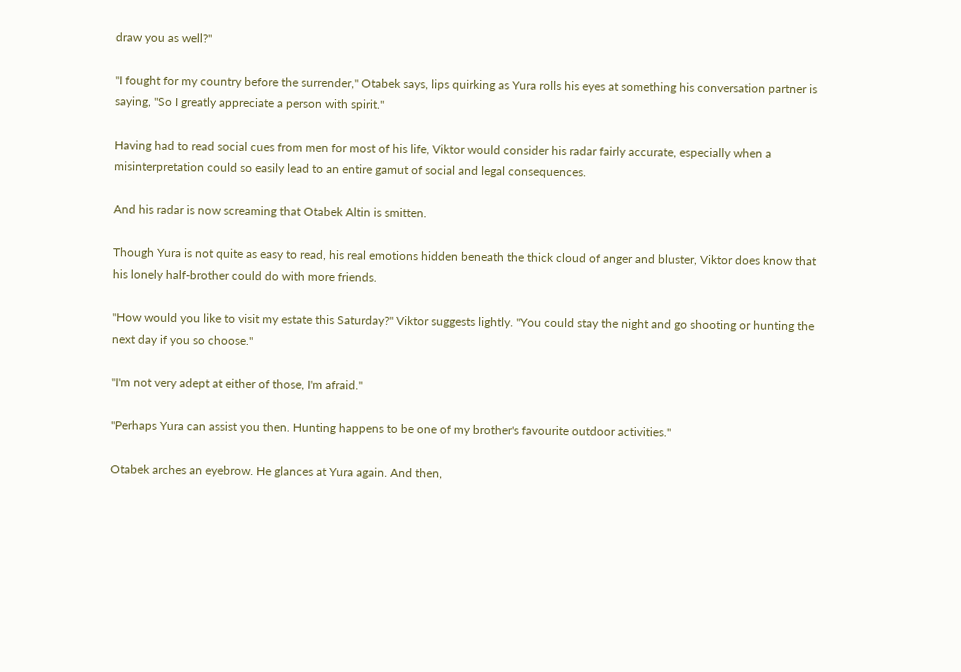draw you as well?"

"I fought for my country before the surrender," Otabek says, lips quirking as Yura rolls his eyes at something his conversation partner is saying, "So I greatly appreciate a person with spirit."

Having had to read social cues from men for most of his life, Viktor would consider his radar fairly accurate, especially when a misinterpretation could so easily lead to an entire gamut of social and legal consequences.

And his radar is now screaming that Otabek Altin is smitten.

Though Yura is not quite as easy to read, his real emotions hidden beneath the thick cloud of anger and bluster, Viktor does know that his lonely half-brother could do with more friends.

"How would you like to visit my estate this Saturday?" Viktor suggests lightly. "You could stay the night and go shooting or hunting the next day if you so choose."

"I'm not very adept at either of those, I'm afraid."

"Perhaps Yura can assist you then. Hunting happens to be one of my brother's favourite outdoor activities."

Otabek arches an eyebrow. He glances at Yura again. And then,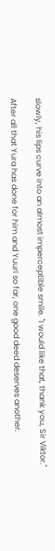slowly, his lips curve into an almost imperceptible smile. "I would like that, thank you, Sir Viktor."

After all that Yura has done for him and Yuuri so far, one good deed deserves another.